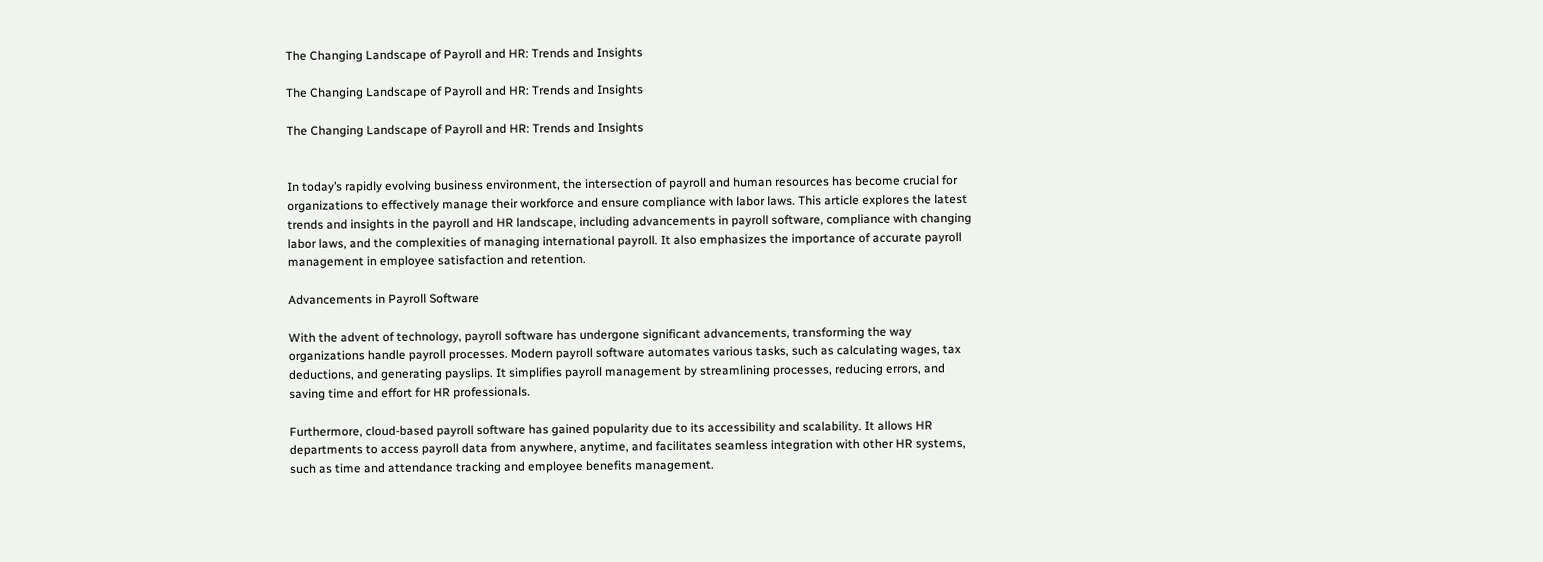The Changing Landscape of Payroll and HR: Trends and Insights

The Changing Landscape of Payroll and HR: Trends and Insights

The Changing Landscape of Payroll and HR: Trends and Insights


In today’s rapidly evolving business environment, the intersection of payroll and human resources has become crucial for organizations to effectively manage their workforce and ensure compliance with labor laws. This article explores the latest trends and insights in the payroll and HR landscape, including advancements in payroll software, compliance with changing labor laws, and the complexities of managing international payroll. It also emphasizes the importance of accurate payroll management in employee satisfaction and retention.

Advancements in Payroll Software

With the advent of technology, payroll software has undergone significant advancements, transforming the way organizations handle payroll processes. Modern payroll software automates various tasks, such as calculating wages, tax deductions, and generating payslips. It simplifies payroll management by streamlining processes, reducing errors, and saving time and effort for HR professionals.

Furthermore, cloud-based payroll software has gained popularity due to its accessibility and scalability. It allows HR departments to access payroll data from anywhere, anytime, and facilitates seamless integration with other HR systems, such as time and attendance tracking and employee benefits management.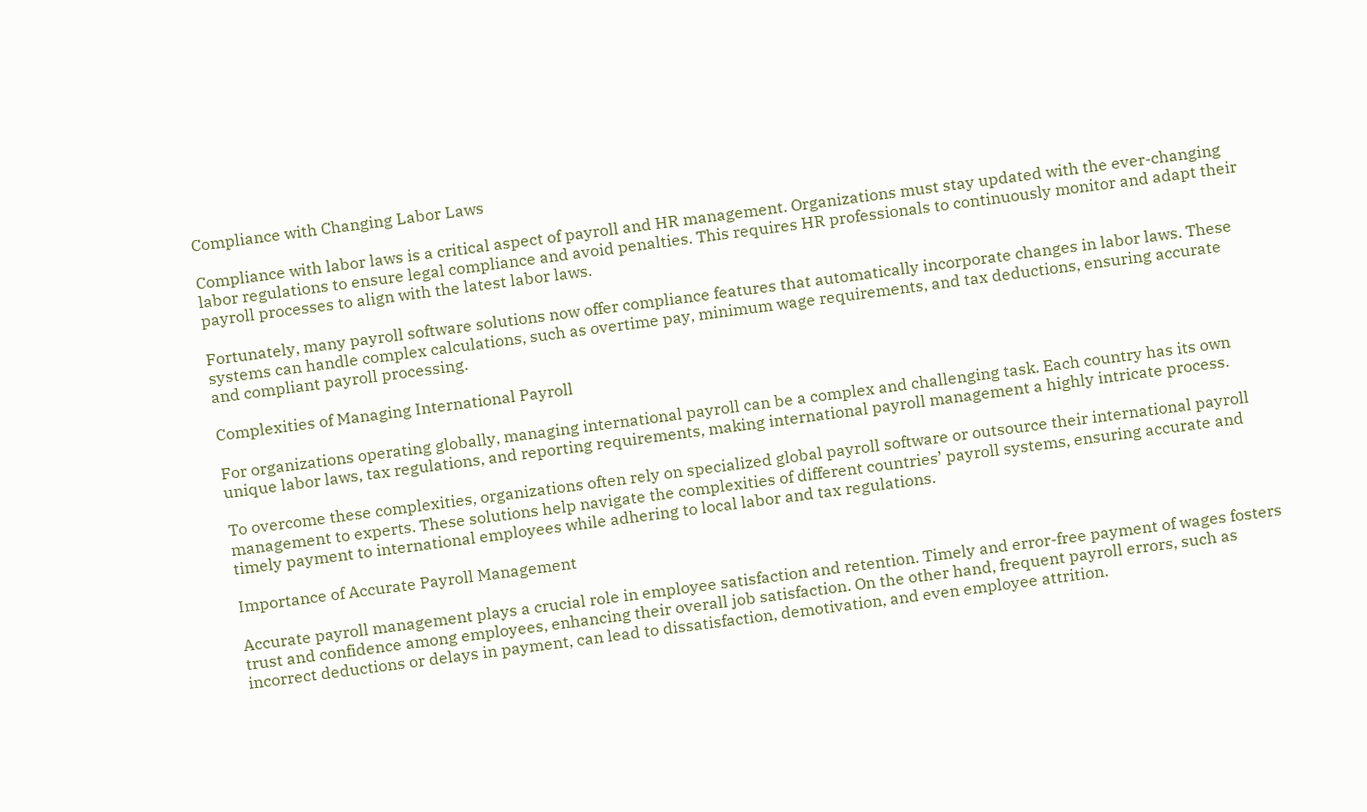Compliance with Changing Labor Laws

Compliance with labor laws is a critical aspect of payroll and HR management. Organizations must stay updated with the ever-changing labor regulations to ensure legal compliance and avoid penalties. This requires HR professionals to continuously monitor and adapt their payroll processes to align with the latest labor laws.

Fortunately, many payroll software solutions now offer compliance features that automatically incorporate changes in labor laws. These systems can handle complex calculations, such as overtime pay, minimum wage requirements, and tax deductions, ensuring accurate and compliant payroll processing.

Complexities of Managing International Payroll

For organizations operating globally, managing international payroll can be a complex and challenging task. Each country has its own unique labor laws, tax regulations, and reporting requirements, making international payroll management a highly intricate process.

To overcome these complexities, organizations often rely on specialized global payroll software or outsource their international payroll management to experts. These solutions help navigate the complexities of different countries’ payroll systems, ensuring accurate and timely payment to international employees while adhering to local labor and tax regulations.

Importance of Accurate Payroll Management

Accurate payroll management plays a crucial role in employee satisfaction and retention. Timely and error-free payment of wages fosters trust and confidence among employees, enhancing their overall job satisfaction. On the other hand, frequent payroll errors, such as incorrect deductions or delays in payment, can lead to dissatisfaction, demotivation, and even employee attrition.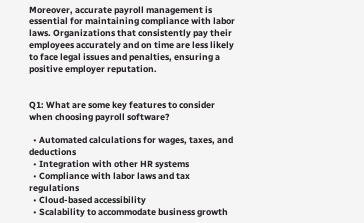Moreover, accurate payroll management is essential for maintaining compliance with labor laws. Organizations that consistently pay their employees accurately and on time are less likely to face legal issues and penalties, ensuring a positive employer reputation.


Q1: What are some key features to consider when choosing payroll software?

  • Automated calculations for wages, taxes, and deductions
  • Integration with other HR systems
  • Compliance with labor laws and tax regulations
  • Cloud-based accessibility
  • Scalability to accommodate business growth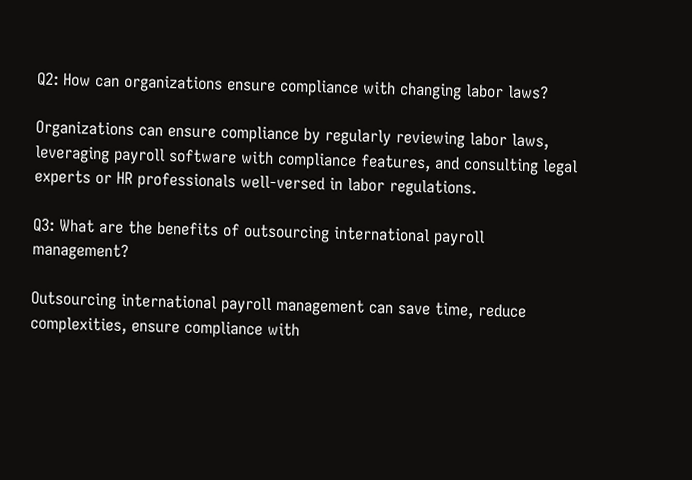Q2: How can organizations ensure compliance with changing labor laws?

Organizations can ensure compliance by regularly reviewing labor laws, leveraging payroll software with compliance features, and consulting legal experts or HR professionals well-versed in labor regulations.

Q3: What are the benefits of outsourcing international payroll management?

Outsourcing international payroll management can save time, reduce complexities, ensure compliance with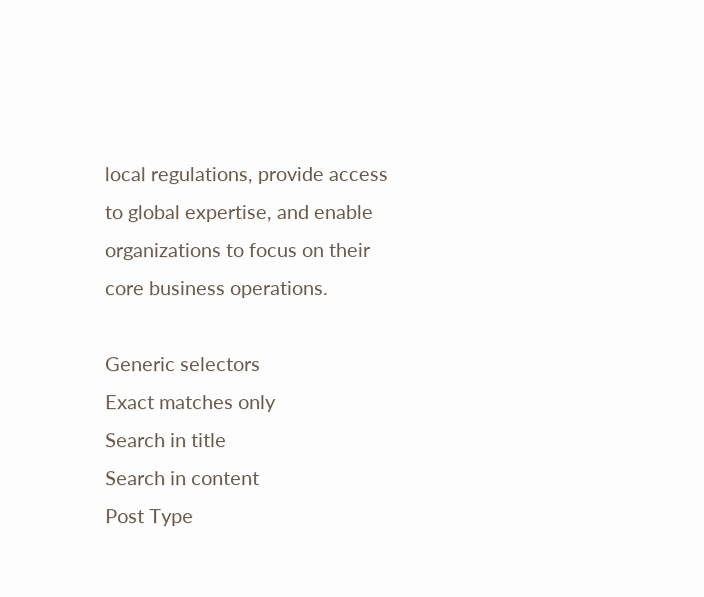local regulations, provide access to global expertise, and enable organizations to focus on their core business operations.

Generic selectors
Exact matches only
Search in title
Search in content
Post Type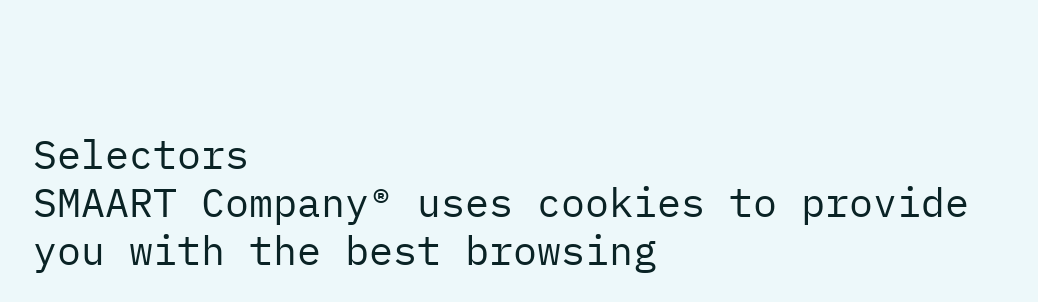Selectors
SMAART Company® uses cookies to provide you with the best browsing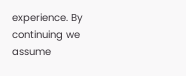experience. By continuing we assume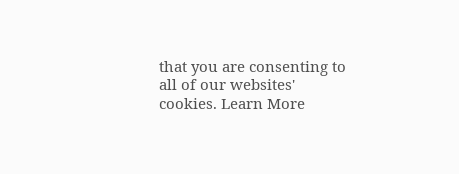that you are consenting to all of our websites' cookies. Learn More